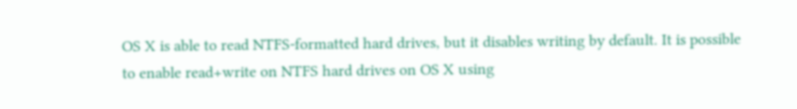OS X is able to read NTFS-formatted hard drives, but it disables writing by default. It is possible to enable read+write on NTFS hard drives on OS X using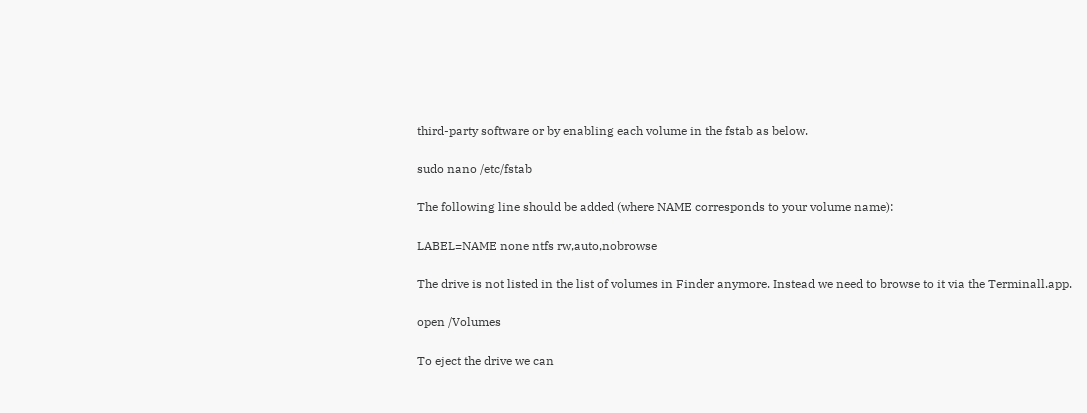third-party software or by enabling each volume in the fstab as below.

sudo nano /etc/fstab

The following line should be added (where NAME corresponds to your volume name):

LABEL=NAME none ntfs rw,auto,nobrowse

The drive is not listed in the list of volumes in Finder anymore. Instead we need to browse to it via the Terminall.app.

open /Volumes

To eject the drive we can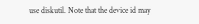use diskutil. Note that the device id may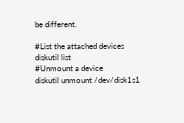be different.

#List the attached devices
diskutil list
#Unmount a device
diskutil unmount /dev/disk1s1